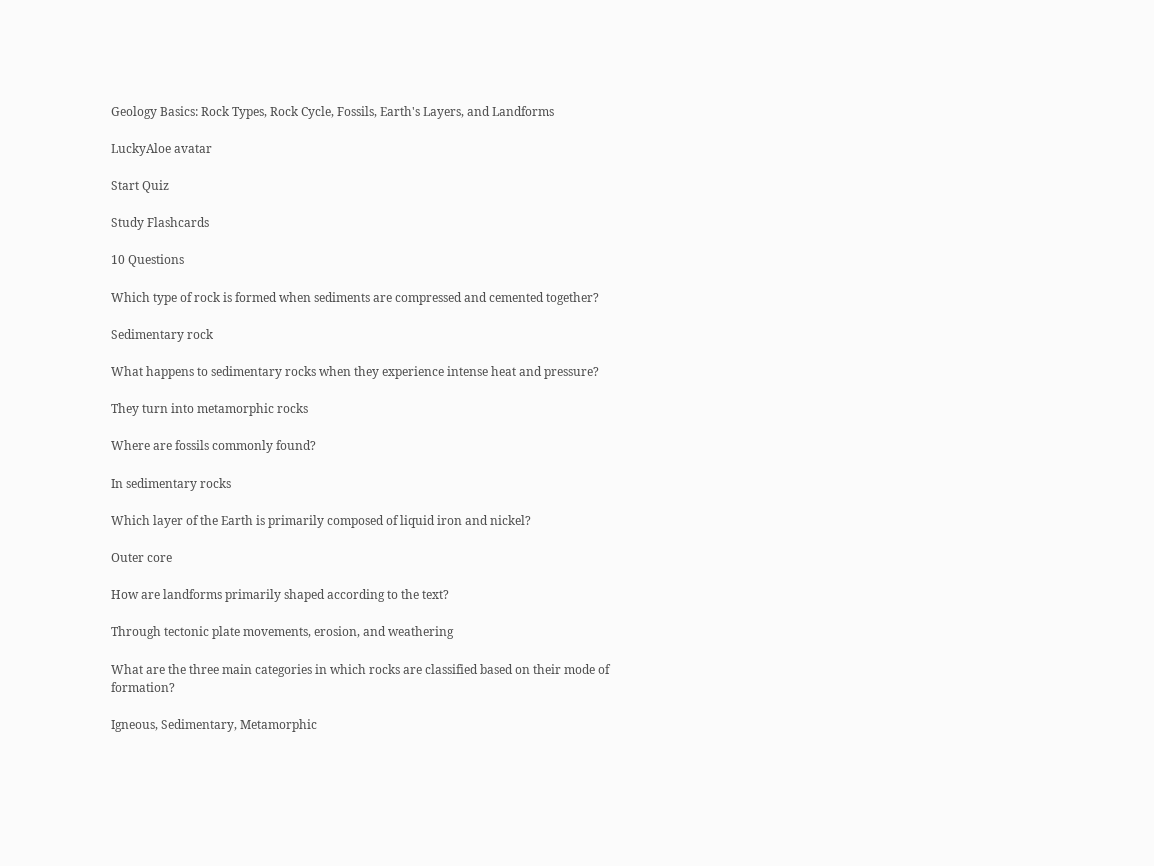Geology Basics: Rock Types, Rock Cycle, Fossils, Earth's Layers, and Landforms

LuckyAloe avatar

Start Quiz

Study Flashcards

10 Questions

Which type of rock is formed when sediments are compressed and cemented together?

Sedimentary rock

What happens to sedimentary rocks when they experience intense heat and pressure?

They turn into metamorphic rocks

Where are fossils commonly found?

In sedimentary rocks

Which layer of the Earth is primarily composed of liquid iron and nickel?

Outer core

How are landforms primarily shaped according to the text?

Through tectonic plate movements, erosion, and weathering

What are the three main categories in which rocks are classified based on their mode of formation?

Igneous, Sedimentary, Metamorphic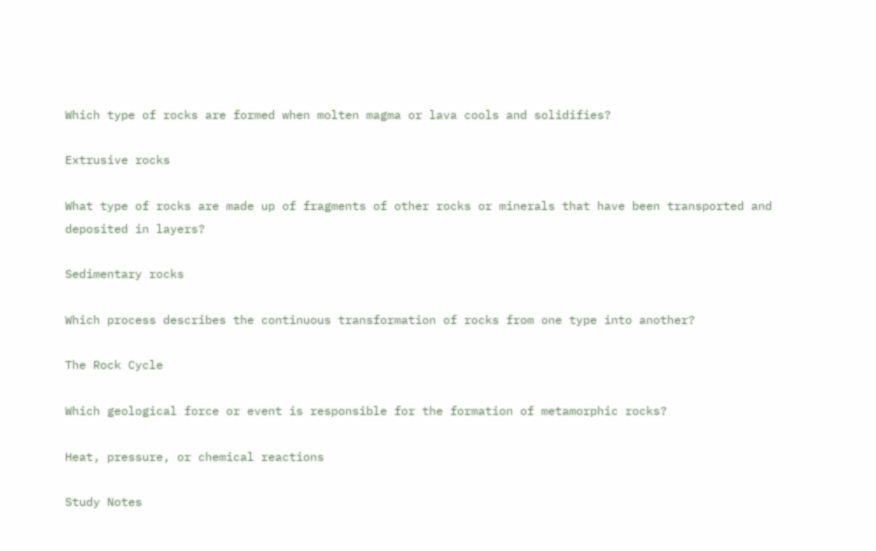Which type of rocks are formed when molten magma or lava cools and solidifies?

Extrusive rocks

What type of rocks are made up of fragments of other rocks or minerals that have been transported and deposited in layers?

Sedimentary rocks

Which process describes the continuous transformation of rocks from one type into another?

The Rock Cycle

Which geological force or event is responsible for the formation of metamorphic rocks?

Heat, pressure, or chemical reactions

Study Notes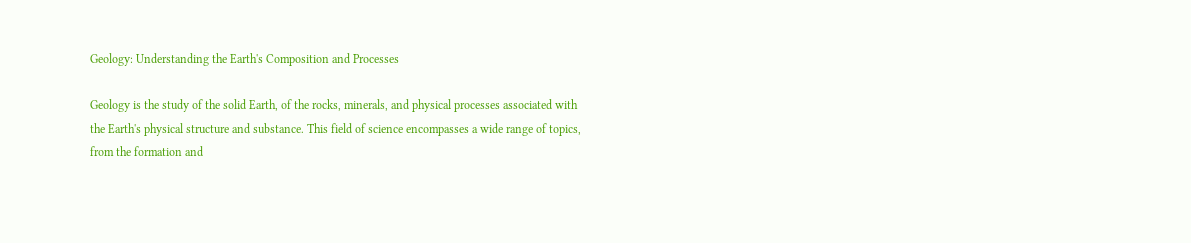Geology: Understanding the Earth's Composition and Processes

Geology is the study of the solid Earth, of the rocks, minerals, and physical processes associated with the Earth's physical structure and substance. This field of science encompasses a wide range of topics, from the formation and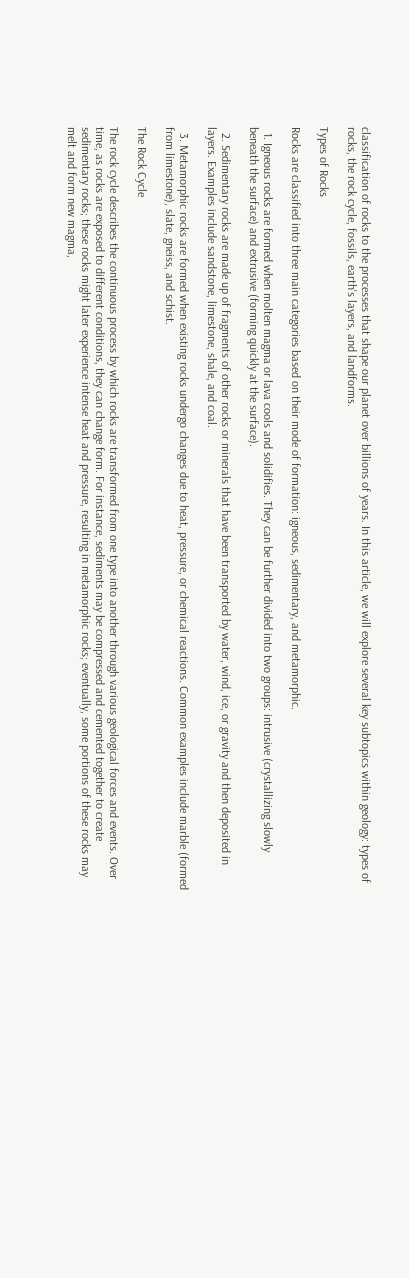classification of rocks to the processes that shape our planet over billions of years. In this article, we will explore several key subtopics within geology: types of rocks, the rock cycle, fossils, earth's layers, and landforms.

Types of Rocks

Rocks are classified into three main categories based on their mode of formation: igneous, sedimentary, and metamorphic.

  1. Igneous rocks are formed when molten magma or lava cools and solidifies. They can be further divided into two groups: intrusive (crystallizing slowly beneath the surface) and extrusive (forming quickly at the surface).

  2. Sedimentary rocks are made up of fragments of other rocks or minerals that have been transported by water, wind, ice, or gravity and then deposited in layers. Examples include sandstone, limestone, shale, and coal.

  3. Metamorphic rocks are formed when existing rocks undergo changes due to heat, pressure, or chemical reactions. Common examples include marble (formed from limestone), slate, gneiss, and schist.

The Rock Cycle

The rock cycle describes the continuous process by which rocks are transformed from one type into another through various geological forces and events. Over time, as rocks are exposed to different conditions, they can change form. For instance, sediments may be compressed and cemented together to create sedimentary rocks; these rocks might later experience intense heat and pressure, resulting in metamorphic rocks; eventually, some portions of these rocks may melt and form new magma,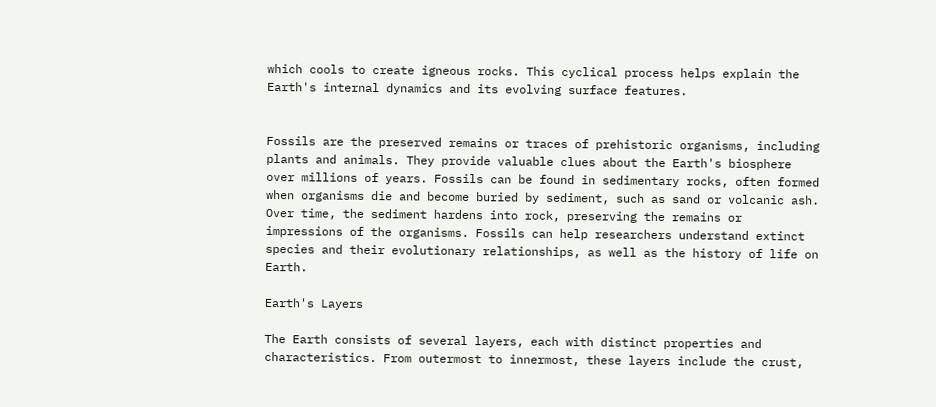which cools to create igneous rocks. This cyclical process helps explain the Earth's internal dynamics and its evolving surface features.


Fossils are the preserved remains or traces of prehistoric organisms, including plants and animals. They provide valuable clues about the Earth's biosphere over millions of years. Fossils can be found in sedimentary rocks, often formed when organisms die and become buried by sediment, such as sand or volcanic ash. Over time, the sediment hardens into rock, preserving the remains or impressions of the organisms. Fossils can help researchers understand extinct species and their evolutionary relationships, as well as the history of life on Earth.

Earth's Layers

The Earth consists of several layers, each with distinct properties and characteristics. From outermost to innermost, these layers include the crust,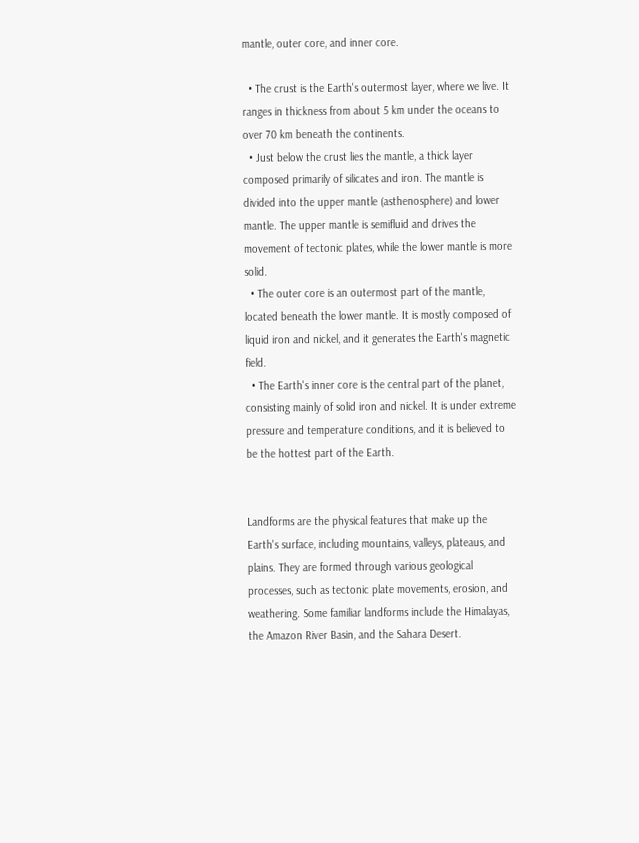mantle, outer core, and inner core.

  • The crust is the Earth's outermost layer, where we live. It ranges in thickness from about 5 km under the oceans to over 70 km beneath the continents.
  • Just below the crust lies the mantle, a thick layer composed primarily of silicates and iron. The mantle is divided into the upper mantle (asthenosphere) and lower mantle. The upper mantle is semifluid and drives the movement of tectonic plates, while the lower mantle is more solid.
  • The outer core is an outermost part of the mantle, located beneath the lower mantle. It is mostly composed of liquid iron and nickel, and it generates the Earth's magnetic field.
  • The Earth's inner core is the central part of the planet, consisting mainly of solid iron and nickel. It is under extreme pressure and temperature conditions, and it is believed to be the hottest part of the Earth.


Landforms are the physical features that make up the Earth's surface, including mountains, valleys, plateaus, and plains. They are formed through various geological processes, such as tectonic plate movements, erosion, and weathering. Some familiar landforms include the Himalayas, the Amazon River Basin, and the Sahara Desert.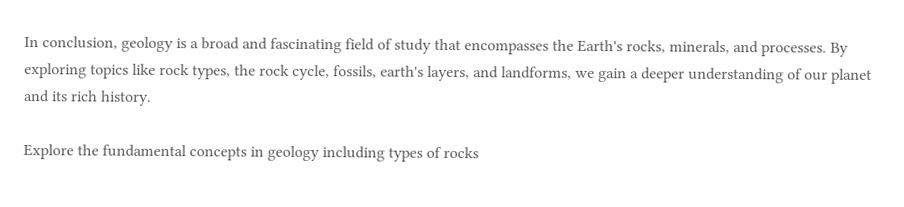In conclusion, geology is a broad and fascinating field of study that encompasses the Earth's rocks, minerals, and processes. By exploring topics like rock types, the rock cycle, fossils, earth's layers, and landforms, we gain a deeper understanding of our planet and its rich history.

Explore the fundamental concepts in geology including types of rocks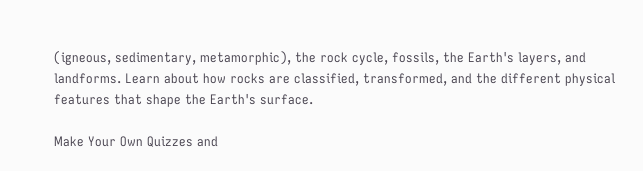(igneous, sedimentary, metamorphic), the rock cycle, fossils, the Earth's layers, and landforms. Learn about how rocks are classified, transformed, and the different physical features that shape the Earth's surface.

Make Your Own Quizzes and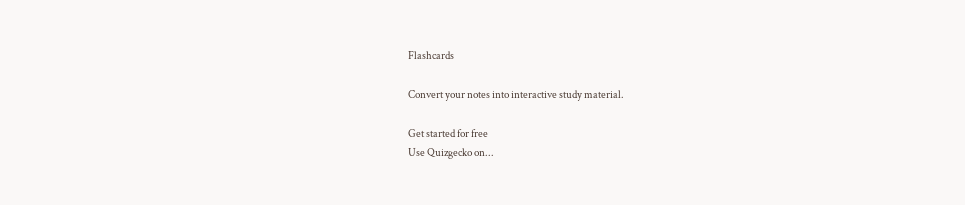Flashcards

Convert your notes into interactive study material.

Get started for free
Use Quizgecko on...